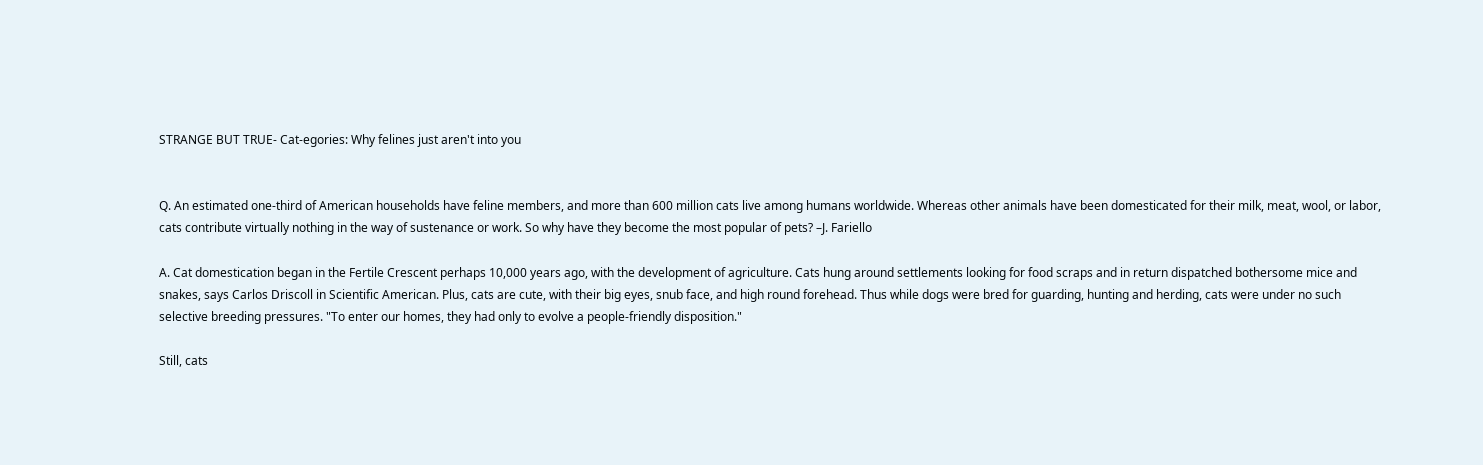STRANGE BUT TRUE- Cat-egories: Why felines just aren't into you


Q. An estimated one-third of American households have feline members, and more than 600 million cats live among humans worldwide. Whereas other animals have been domesticated for their milk, meat, wool, or labor, cats contribute virtually nothing in the way of sustenance or work. So why have they become the most popular of pets? –J. Fariello

A. Cat domestication began in the Fertile Crescent perhaps 10,000 years ago, with the development of agriculture. Cats hung around settlements looking for food scraps and in return dispatched bothersome mice and snakes, says Carlos Driscoll in Scientific American. Plus, cats are cute, with their big eyes, snub face, and high round forehead. Thus while dogs were bred for guarding, hunting and herding, cats were under no such selective breeding pressures. "To enter our homes, they had only to evolve a people-friendly disposition."

Still, cats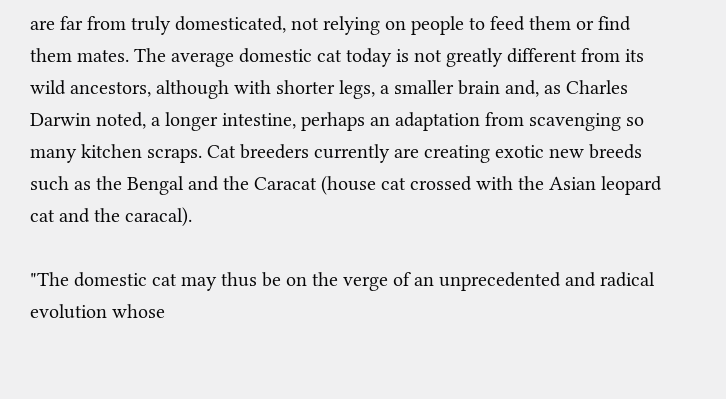are far from truly domesticated, not relying on people to feed them or find them mates. The average domestic cat today is not greatly different from its wild ancestors, although with shorter legs, a smaller brain and, as Charles Darwin noted, a longer intestine, perhaps an adaptation from scavenging so many kitchen scraps. Cat breeders currently are creating exotic new breeds such as the Bengal and the Caracat (house cat crossed with the Asian leopard cat and the caracal).

"The domestic cat may thus be on the verge of an unprecedented and radical evolution whose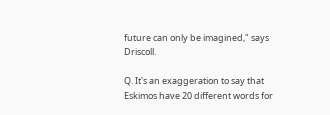future can only be imagined," says Driscoll.

Q. It's an exaggeration to say that Eskimos have 20 different words for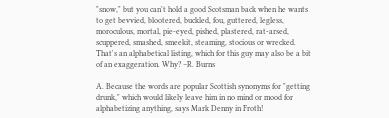"snow," but you can't hold a good Scotsman back when he wants to get bevvied, blootered, buckled, fou, guttered, legless, moroculous, mortal, pie-eyed, pished, plastered, rat-arsed, scuppered, smashed, smeekit, steaming, stocious or wrecked. That's an alphabetical listing, which for this guy may also be a bit of an exaggeration. Why? –R. Burns

A. Because the words are popular Scottish synonyms for "getting drunk," which would likely leave him in no mind or mood for alphabetizing anything, says Mark Denny in Froth!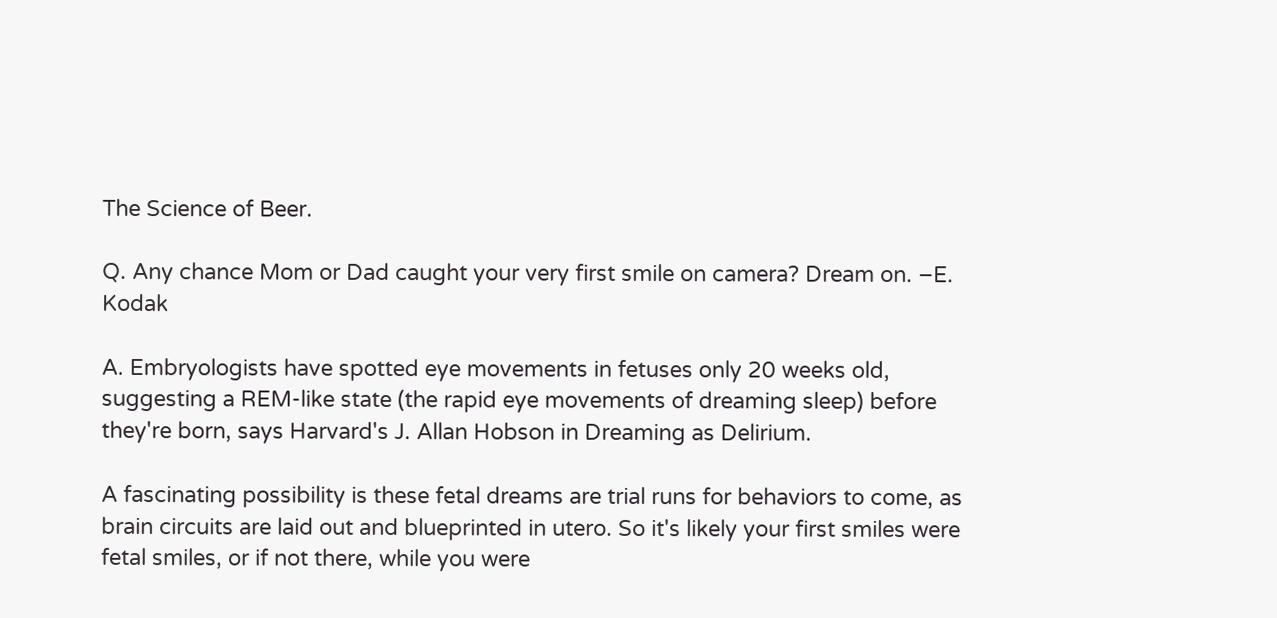The Science of Beer.

Q. Any chance Mom or Dad caught your very first smile on camera? Dream on. –E. Kodak

A. Embryologists have spotted eye movements in fetuses only 20 weeks old, suggesting a REM-like state (the rapid eye movements of dreaming sleep) before they're born, says Harvard's J. Allan Hobson in Dreaming as Delirium.

A fascinating possibility is these fetal dreams are trial runs for behaviors to come, as brain circuits are laid out and blueprinted in utero. So it's likely your first smiles were fetal smiles, or if not there, while you were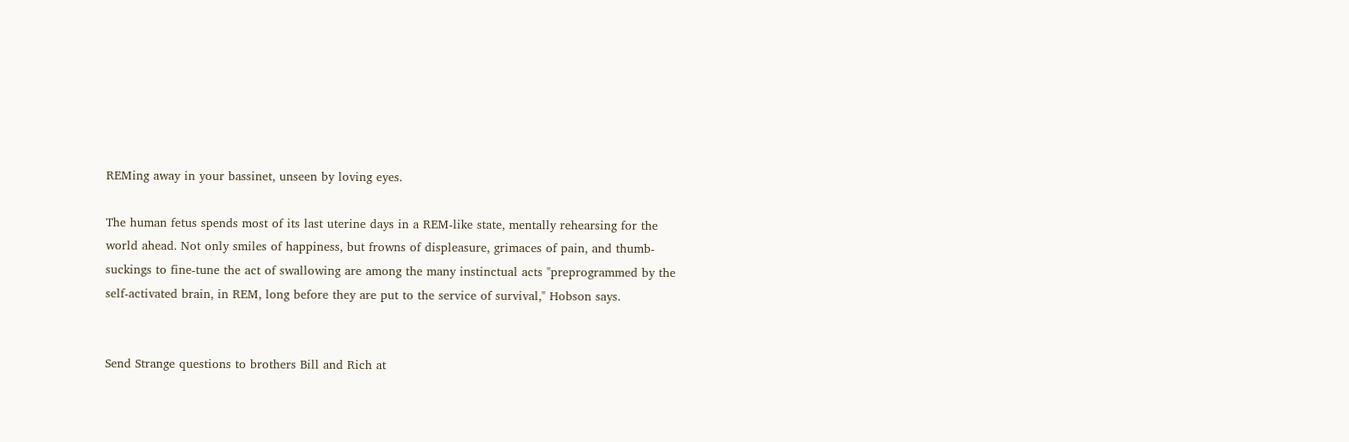REMing away in your bassinet, unseen by loving eyes.

The human fetus spends most of its last uterine days in a REM-like state, mentally rehearsing for the world ahead. Not only smiles of happiness, but frowns of displeasure, grimaces of pain, and thumb-suckings to fine-tune the act of swallowing are among the many instinctual acts "preprogrammed by the self-activated brain, in REM, long before they are put to the service of survival," Hobson says.


Send Strange questions to brothers Bill and Rich at